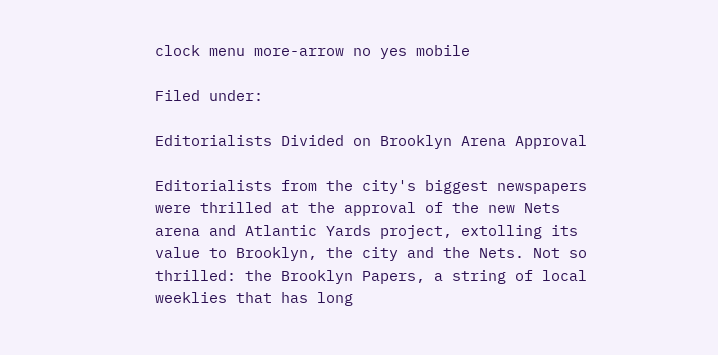clock menu more-arrow no yes mobile

Filed under:

Editorialists Divided on Brooklyn Arena Approval

Editorialists from the city's biggest newspapers were thrilled at the approval of the new Nets arena and Atlantic Yards project, extolling its value to Brooklyn, the city and the Nets. Not so thrilled: the Brooklyn Papers, a string of local weeklies that has long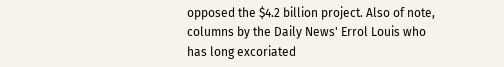opposed the $4.2 billion project. Also of note, columns by the Daily News' Errol Louis who has long excoriated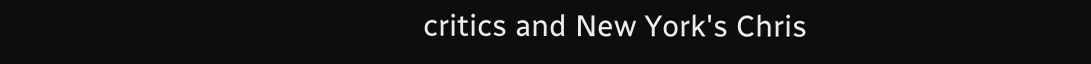critics and New York's Chris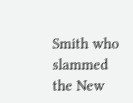Smith who slammed the New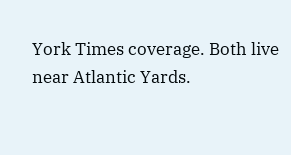York Times coverage. Both live near Atlantic Yards.